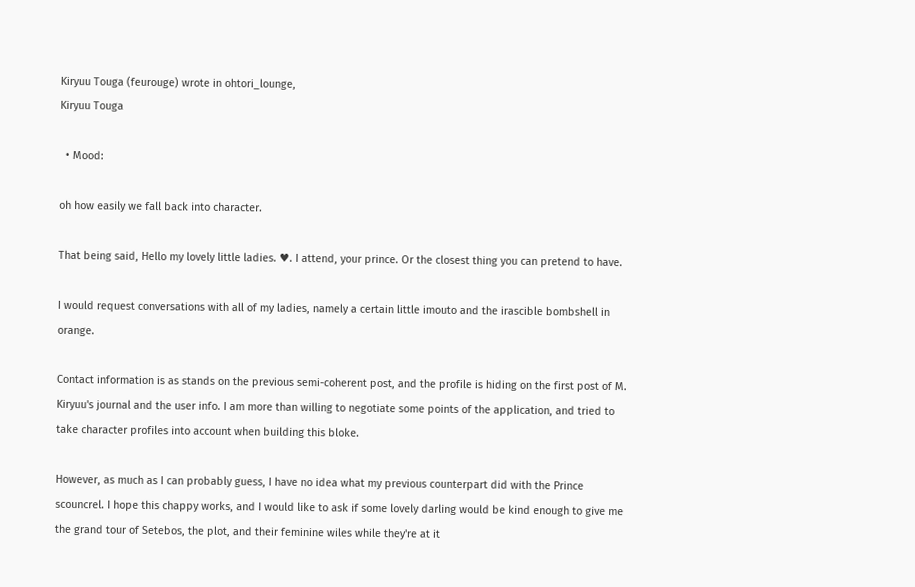Kiryuu Touga (feurouge) wrote in ohtori_lounge,
Kiryuu Touga

  • Mood:

oh how easily we fall back into character.

That being said, Hello my lovely little ladies. ♥. I attend, your prince. Or the closest thing you can pretend to have.

I would request conversations with all of my ladies, namely a certain little imouto and the irascible bombshell in orange.

Contact information is as stands on the previous semi-coherent post, and the profile is hiding on the first post of M. Kiryuu's journal and the user info. I am more than willing to negotiate some points of the application, and tried to take character profiles into account when building this bloke.

However, as much as I can probably guess, I have no idea what my previous counterpart did with the Prince scouncrel. I hope this chappy works, and I would like to ask if some lovely darling would be kind enough to give me the grand tour of Setebos, the plot, and their feminine wiles while they're at it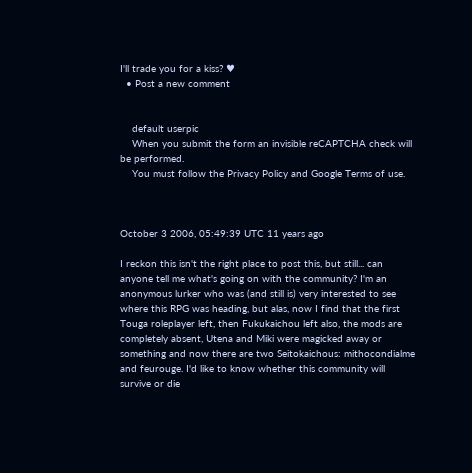I'll trade you for a kiss? ♥
  • Post a new comment


    default userpic
    When you submit the form an invisible reCAPTCHA check will be performed.
    You must follow the Privacy Policy and Google Terms of use.



October 3 2006, 05:49:39 UTC 11 years ago

I reckon this isn't the right place to post this, but still... can anyone tell me what's going on with the community? I'm an anonymous lurker who was (and still is) very interested to see where this RPG was heading, but alas, now I find that the first Touga roleplayer left, then Fukukaichou left also, the mods are completely absent, Utena and Miki were magicked away or something and now there are two Seitokaichous: mithocondialme and feurouge. I'd like to know whether this community will survive or die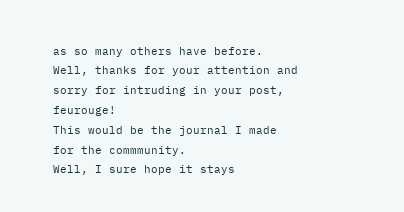as so many others have before. Well, thanks for your attention and sorry for intruding in your post, feurouge!
This would be the journal I made for the commmunity.
Well, I sure hope it stays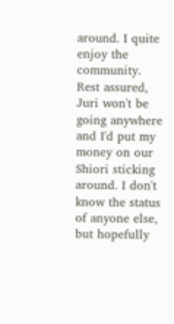around. I quite enjoy the community. Rest assured, Juri won't be going anywhere and I'd put my money on our Shiori sticking around. I don't know the status of anyone else, but hopefully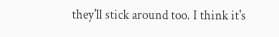they'll stick around too. I think it's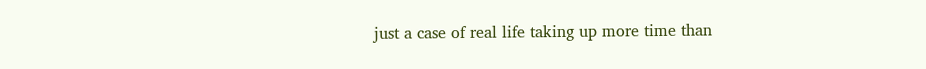just a case of real life taking up more time than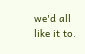we'd all like it to.